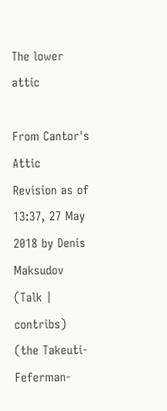The lower attic

From Cantor's Attic
Revision as of 13:37, 27 May 2018 by Denis Maksudov (Talk | contribs) (the Takeuti-Feferman-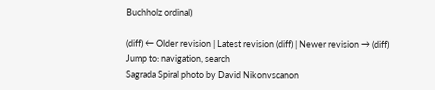Buchholz ordinal)

(diff) ← Older revision | Latest revision (diff) | Newer revision → (diff)
Jump to: navigation, search
Sagrada Spiral photo by David Nikonvscanon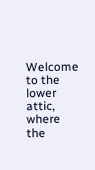Welcome to the lower attic, where the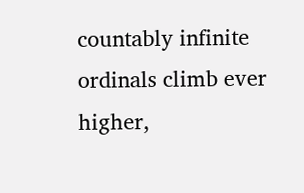countably infinite ordinals climb ever higher,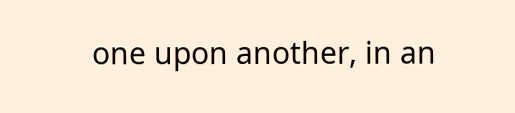one upon another, in an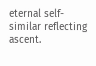eternal self-similar reflecting ascent.